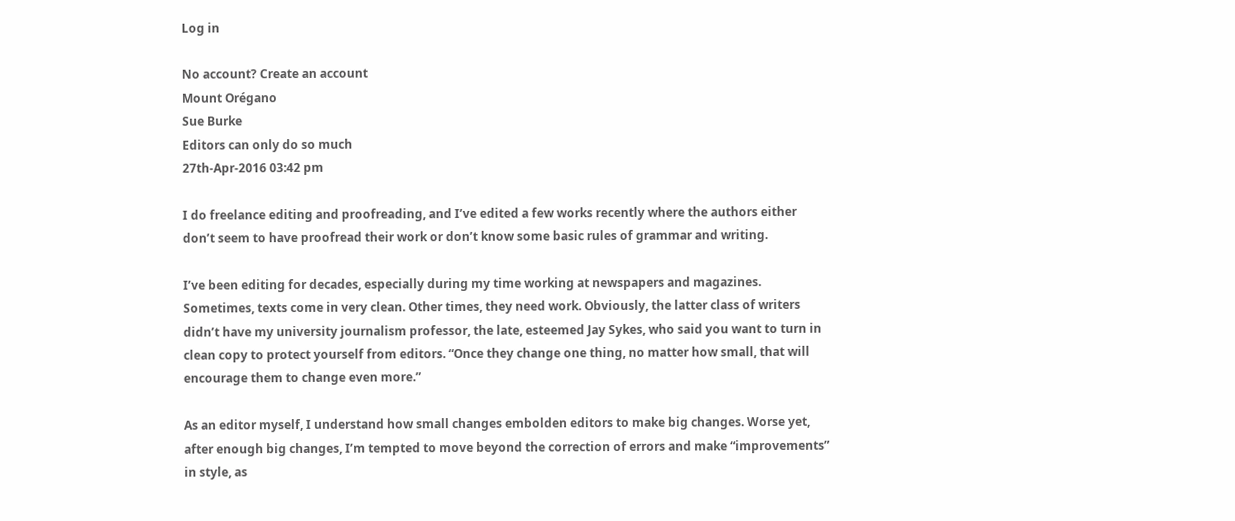Log in

No account? Create an account
Mount Orégano
Sue Burke
Editors can only do so much
27th-Apr-2016 03:42 pm

I do freelance editing and proofreading, and I’ve edited a few works recently where the authors either don’t seem to have proofread their work or don’t know some basic rules of grammar and writing.

I’ve been editing for decades, especially during my time working at newspapers and magazines. Sometimes, texts come in very clean. Other times, they need work. Obviously, the latter class of writers didn’t have my university journalism professor, the late, esteemed Jay Sykes, who said you want to turn in clean copy to protect yourself from editors. “Once they change one thing, no matter how small, that will encourage them to change even more.”

As an editor myself, I understand how small changes embolden editors to make big changes. Worse yet, after enough big changes, I’m tempted to move beyond the correction of errors and make “improvements” in style, as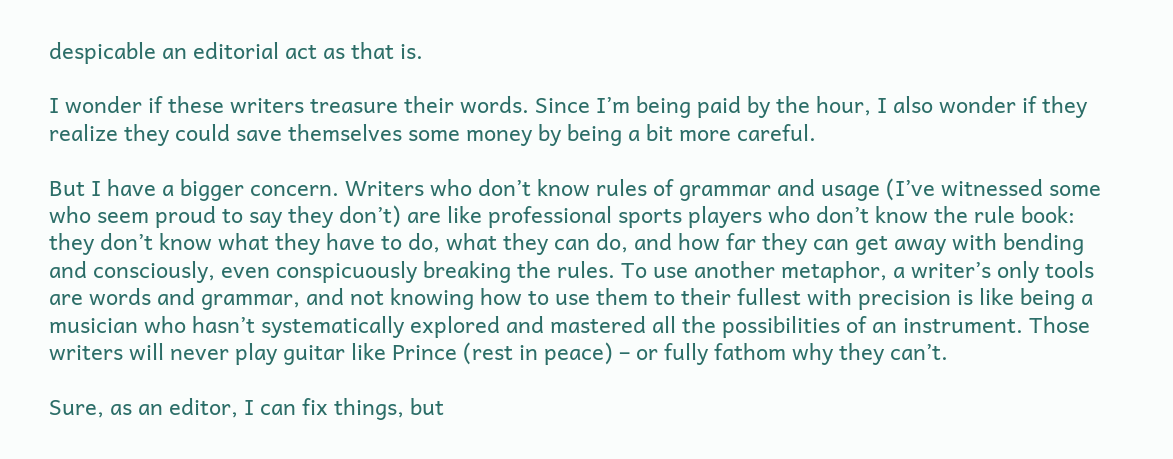despicable an editorial act as that is.

I wonder if these writers treasure their words. Since I’m being paid by the hour, I also wonder if they realize they could save themselves some money by being a bit more careful.

But I have a bigger concern. Writers who don’t know rules of grammar and usage (I’ve witnessed some who seem proud to say they don’t) are like professional sports players who don’t know the rule book: they don’t know what they have to do, what they can do, and how far they can get away with bending and consciously, even conspicuously breaking the rules. To use another metaphor, a writer’s only tools are words and grammar, and not knowing how to use them to their fullest with precision is like being a musician who hasn’t systematically explored and mastered all the possibilities of an instrument. Those writers will never play guitar like Prince (rest in peace) – or fully fathom why they can’t.

Sure, as an editor, I can fix things, but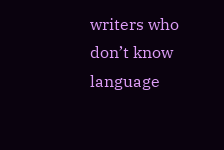writers who don’t know language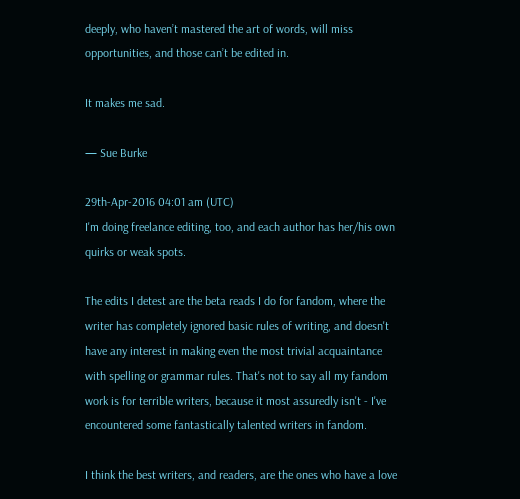deeply, who haven’t mastered the art of words, will miss opportunities, and those can’t be edited in.

It makes me sad.

— Sue Burke

29th-Apr-2016 04:01 am (UTC)
I'm doing freelance editing, too, and each author has her/his own quirks or weak spots.

The edits I detest are the beta reads I do for fandom, where the writer has completely ignored basic rules of writing, and doesn't have any interest in making even the most trivial acquaintance with spelling or grammar rules. That's not to say all my fandom work is for terrible writers, because it most assuredly isn't - I've encountered some fantastically talented writers in fandom.

I think the best writers, and readers, are the ones who have a love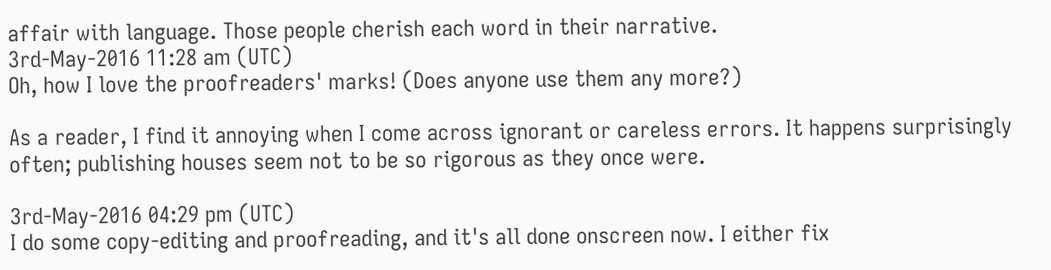affair with language. Those people cherish each word in their narrative.
3rd-May-2016 11:28 am (UTC)
Oh, how I love the proofreaders' marks! (Does anyone use them any more?)

As a reader, I find it annoying when I come across ignorant or careless errors. It happens surprisingly often; publishing houses seem not to be so rigorous as they once were.

3rd-May-2016 04:29 pm (UTC)
I do some copy-editing and proofreading, and it's all done onscreen now. I either fix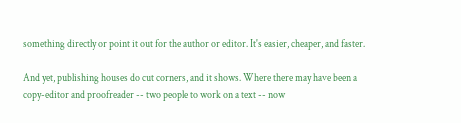something directly or point it out for the author or editor. It's easier, cheaper, and faster.

And yet, publishing houses do cut corners, and it shows. Where there may have been a copy-editor and proofreader -- two people to work on a text -- now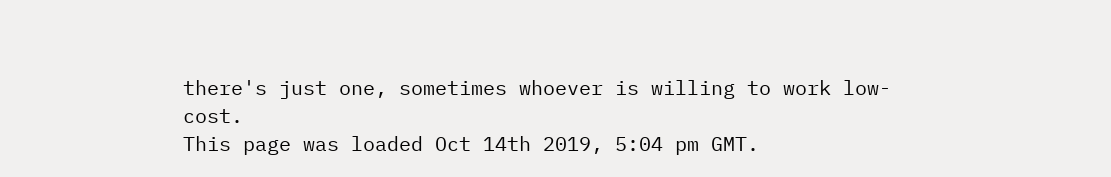there's just one, sometimes whoever is willing to work low-cost.
This page was loaded Oct 14th 2019, 5:04 pm GMT.